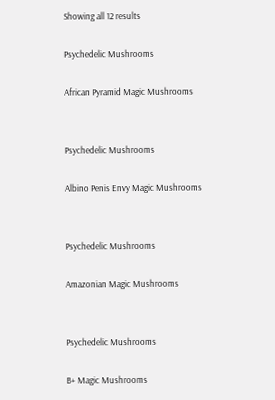Showing all 12 results

Psychedelic Mushrooms

African Pyramid Magic Mushrooms


Psychedelic Mushrooms

Albino Penis Envy Magic Mushrooms


Psychedelic Mushrooms

Amazonian Magic Mushrooms


Psychedelic Mushrooms

B+ Magic Mushrooms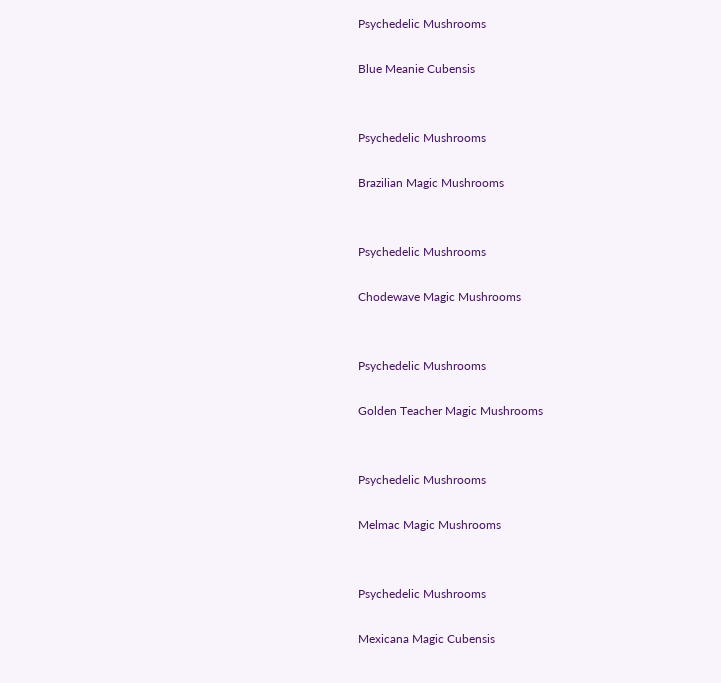Psychedelic Mushrooms

Blue Meanie Cubensis


Psychedelic Mushrooms

Brazilian Magic Mushrooms


Psychedelic Mushrooms

Chodewave Magic Mushrooms


Psychedelic Mushrooms

Golden Teacher Magic Mushrooms


Psychedelic Mushrooms

Melmac Magic Mushrooms


Psychedelic Mushrooms

Mexicana Magic Cubensis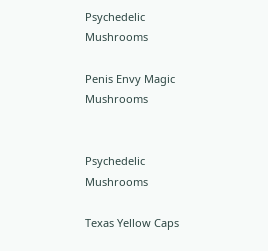Psychedelic Mushrooms

Penis Envy Magic Mushrooms


Psychedelic Mushrooms

Texas Yellow Caps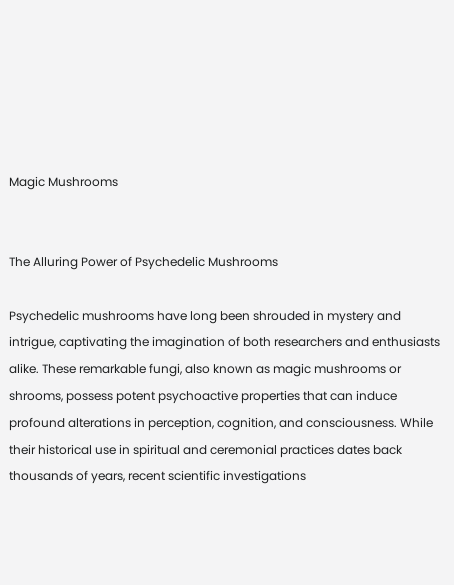Magic Mushrooms


The Alluring Power of Psychedelic Mushrooms

Psychedelic mushrooms have long been shrouded in mystery and intrigue, captivating the imagination of both researchers and enthusiasts alike. These remarkable fungi, also known as magic mushrooms or shrooms, possess potent psychoactive properties that can induce profound alterations in perception, cognition, and consciousness. While their historical use in spiritual and ceremonial practices dates back thousands of years, recent scientific investigations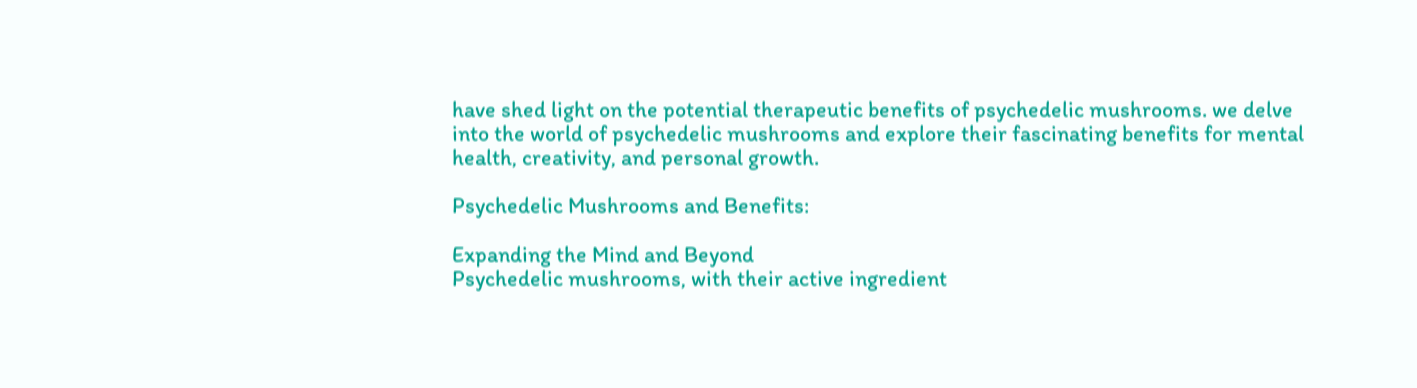have shed light on the potential therapeutic benefits of psychedelic mushrooms. we delve into the world of psychedelic mushrooms and explore their fascinating benefits for mental health, creativity, and personal growth.

Psychedelic Mushrooms and Benefits:

Expanding the Mind and Beyond
Psychedelic mushrooms, with their active ingredient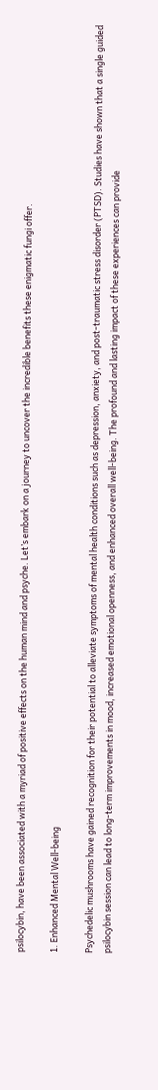psilocybin, have been associated with a myriad of positive effects on the human mind and psyche. Let’s embark on a journey to uncover the incredible benefits these enigmatic fungi offer.

1. Enhanced Mental Well-being

Psychedelic mushrooms have gained recognition for their potential to alleviate symptoms of mental health conditions such as depression, anxiety, and post-traumatic stress disorder (PTSD). Studies have shown that a single guided psilocybin session can lead to long-term improvements in mood, increased emotional openness, and enhanced overall well-being. The profound and lasting impact of these experiences can provide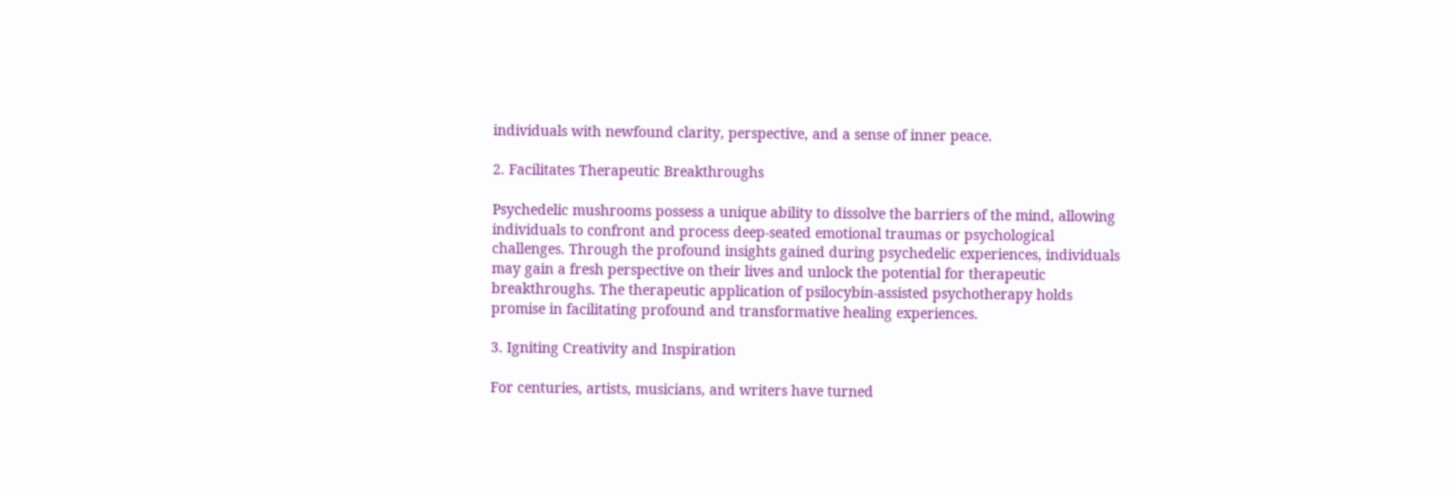individuals with newfound clarity, perspective, and a sense of inner peace.

2. Facilitates Therapeutic Breakthroughs

Psychedelic mushrooms possess a unique ability to dissolve the barriers of the mind, allowing individuals to confront and process deep-seated emotional traumas or psychological challenges. Through the profound insights gained during psychedelic experiences, individuals may gain a fresh perspective on their lives and unlock the potential for therapeutic breakthroughs. The therapeutic application of psilocybin-assisted psychotherapy holds promise in facilitating profound and transformative healing experiences.

3. Igniting Creativity and Inspiration

For centuries, artists, musicians, and writers have turned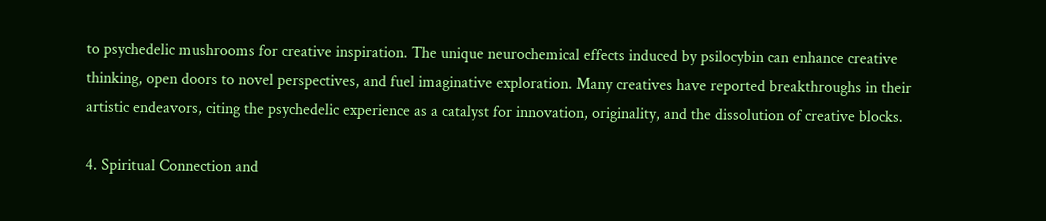to psychedelic mushrooms for creative inspiration. The unique neurochemical effects induced by psilocybin can enhance creative thinking, open doors to novel perspectives, and fuel imaginative exploration. Many creatives have reported breakthroughs in their artistic endeavors, citing the psychedelic experience as a catalyst for innovation, originality, and the dissolution of creative blocks.

4. Spiritual Connection and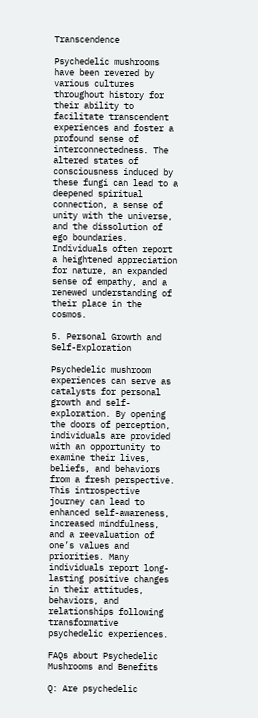Transcendence

Psychedelic mushrooms have been revered by various cultures throughout history for their ability to facilitate transcendent experiences and foster a profound sense of interconnectedness. The altered states of consciousness induced by these fungi can lead to a deepened spiritual connection, a sense of unity with the universe, and the dissolution of ego boundaries. Individuals often report a heightened appreciation for nature, an expanded sense of empathy, and a renewed understanding of their place in the cosmos.

5. Personal Growth and Self-Exploration

Psychedelic mushroom experiences can serve as catalysts for personal growth and self-exploration. By opening the doors of perception, individuals are provided with an opportunity to examine their lives, beliefs, and behaviors from a fresh perspective. This introspective journey can lead to enhanced self-awareness, increased mindfulness, and a reevaluation of one’s values and priorities. Many individuals report long-lasting positive changes in their attitudes, behaviors, and relationships following transformative psychedelic experiences.

FAQs about Psychedelic Mushrooms and Benefits

Q: Are psychedelic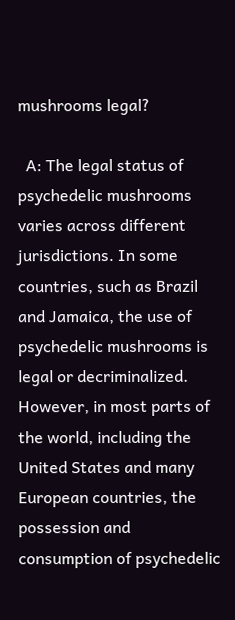mushrooms legal?

  A: The legal status of psychedelic mushrooms varies across different jurisdictions. In some countries, such as Brazil and Jamaica, the use of psychedelic mushrooms is legal or decriminalized. However, in most parts of the world, including the United States and many European countries, the possession and consumption of psychedelic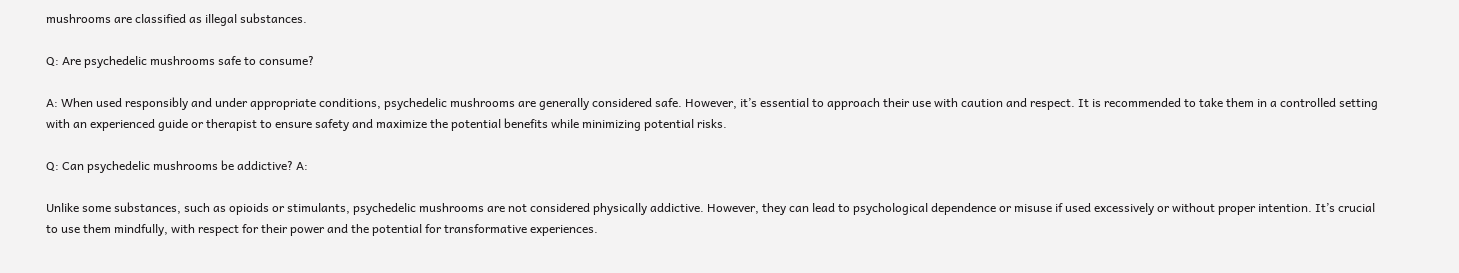mushrooms are classified as illegal substances.

Q: Are psychedelic mushrooms safe to consume?

A: When used responsibly and under appropriate conditions, psychedelic mushrooms are generally considered safe. However, it’s essential to approach their use with caution and respect. It is recommended to take them in a controlled setting with an experienced guide or therapist to ensure safety and maximize the potential benefits while minimizing potential risks.

Q: Can psychedelic mushrooms be addictive? A:

Unlike some substances, such as opioids or stimulants, psychedelic mushrooms are not considered physically addictive. However, they can lead to psychological dependence or misuse if used excessively or without proper intention. It’s crucial to use them mindfully, with respect for their power and the potential for transformative experiences.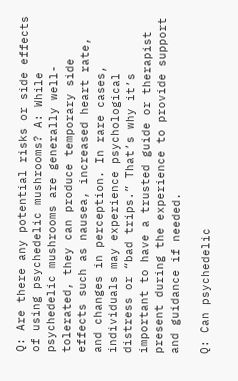Q: Are there any potential risks or side effects of using psychedelic mushrooms? A: While psychedelic mushrooms are generally well-tolerated, they can produce temporary side effects such as nausea, increased heart rate, and changes in perception. In rare cases, individuals may experience psychological distress or “bad trips.” That’s why it’s important to have a trusted guide or therapist present during the experience to provide support and guidance if needed.

Q: Can psychedelic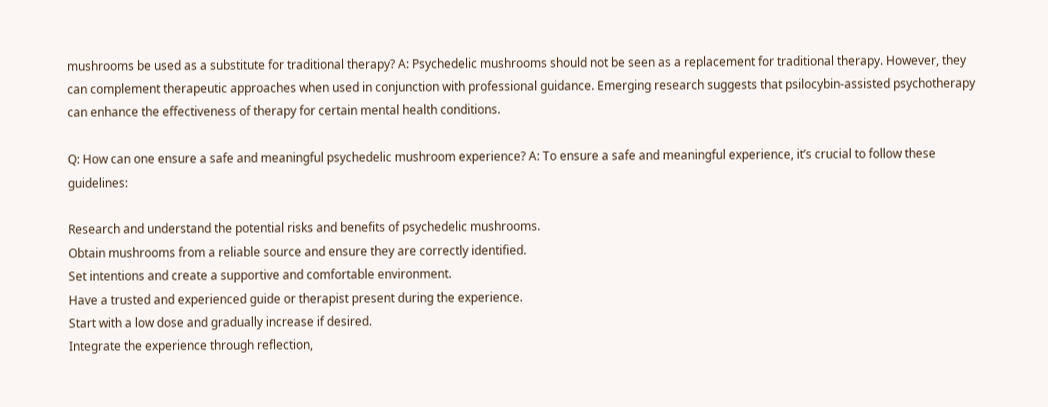mushrooms be used as a substitute for traditional therapy? A: Psychedelic mushrooms should not be seen as a replacement for traditional therapy. However, they can complement therapeutic approaches when used in conjunction with professional guidance. Emerging research suggests that psilocybin-assisted psychotherapy can enhance the effectiveness of therapy for certain mental health conditions.

Q: How can one ensure a safe and meaningful psychedelic mushroom experience? A: To ensure a safe and meaningful experience, it’s crucial to follow these guidelines:

Research and understand the potential risks and benefits of psychedelic mushrooms.
Obtain mushrooms from a reliable source and ensure they are correctly identified.
Set intentions and create a supportive and comfortable environment.
Have a trusted and experienced guide or therapist present during the experience.
Start with a low dose and gradually increase if desired.
Integrate the experience through reflection,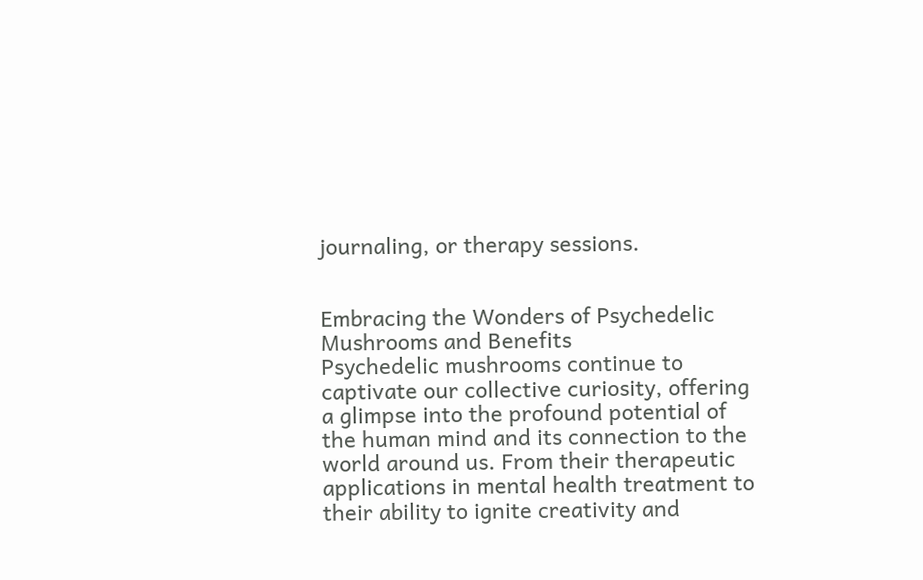journaling, or therapy sessions.


Embracing the Wonders of Psychedelic Mushrooms and Benefits
Psychedelic mushrooms continue to captivate our collective curiosity, offering a glimpse into the profound potential of the human mind and its connection to the world around us. From their therapeutic applications in mental health treatment to their ability to ignite creativity and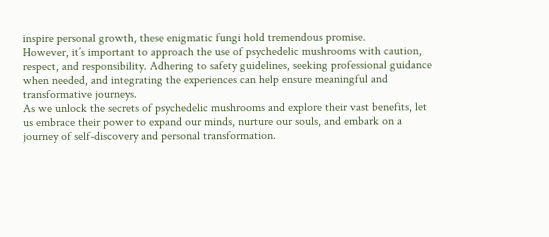inspire personal growth, these enigmatic fungi hold tremendous promise.
However, it’s important to approach the use of psychedelic mushrooms with caution, respect, and responsibility. Adhering to safety guidelines, seeking professional guidance when needed, and integrating the experiences can help ensure meaningful and transformative journeys.
As we unlock the secrets of psychedelic mushrooms and explore their vast benefits, let us embrace their power to expand our minds, nurture our souls, and embark on a journey of self-discovery and personal transformation.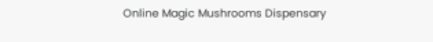Online Magic Mushrooms Dispensary